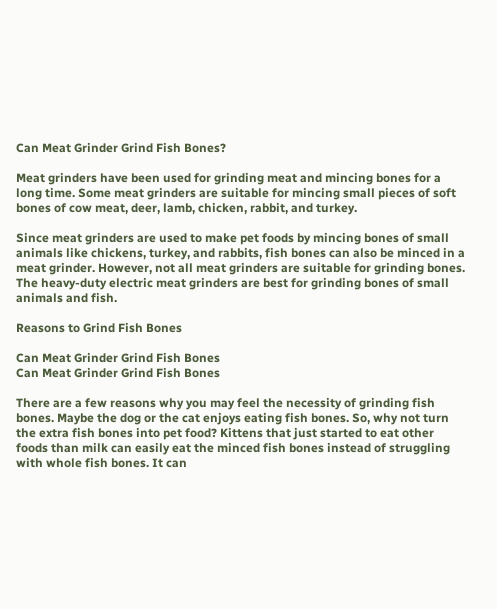Can Meat Grinder Grind Fish Bones?

Meat grinders have been used for grinding meat and mincing bones for a long time. Some meat grinders are suitable for mincing small pieces of soft bones of cow meat, deer, lamb, chicken, rabbit, and turkey.

Since meat grinders are used to make pet foods by mincing bones of small animals like chickens, turkey, and rabbits, fish bones can also be minced in a meat grinder. However, not all meat grinders are suitable for grinding bones. The heavy-duty electric meat grinders are best for grinding bones of small animals and fish.

Reasons to Grind Fish Bones

Can Meat Grinder Grind Fish Bones
Can Meat Grinder Grind Fish Bones

There are a few reasons why you may feel the necessity of grinding fish bones. Maybe the dog or the cat enjoys eating fish bones. So, why not turn the extra fish bones into pet food? Kittens that just started to eat other foods than milk can easily eat the minced fish bones instead of struggling with whole fish bones. It can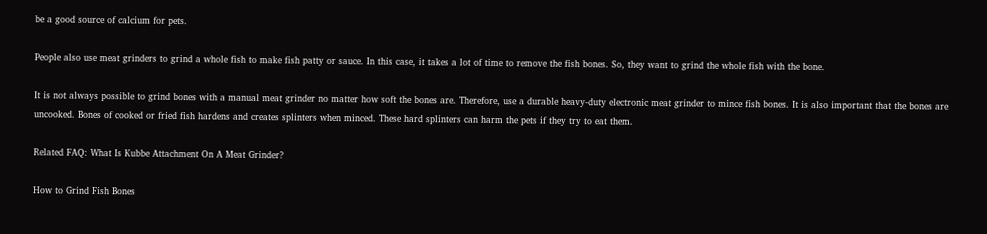be a good source of calcium for pets.

People also use meat grinders to grind a whole fish to make fish patty or sauce. In this case, it takes a lot of time to remove the fish bones. So, they want to grind the whole fish with the bone.

It is not always possible to grind bones with a manual meat grinder no matter how soft the bones are. Therefore, use a durable heavy-duty electronic meat grinder to mince fish bones. It is also important that the bones are uncooked. Bones of cooked or fried fish hardens and creates splinters when minced. These hard splinters can harm the pets if they try to eat them.

Related FAQ: What Is Kubbe Attachment On A Meat Grinder?

How to Grind Fish Bones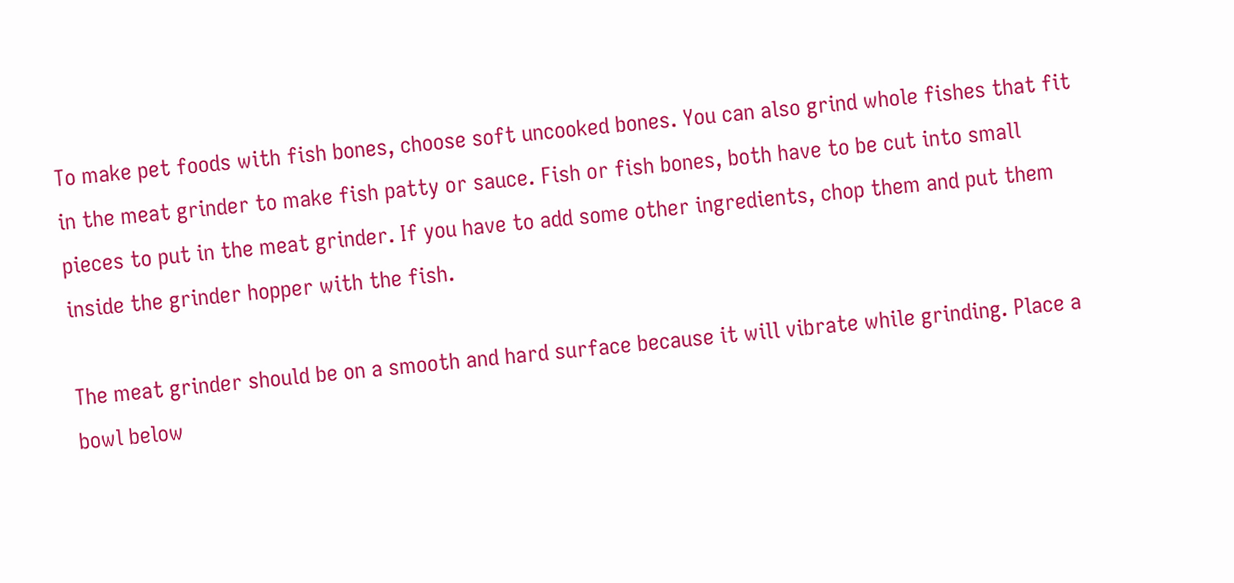To make pet foods with fish bones, choose soft uncooked bones. You can also grind whole fishes that fit in the meat grinder to make fish patty or sauce. Fish or fish bones, both have to be cut into small pieces to put in the meat grinder. If you have to add some other ingredients, chop them and put them inside the grinder hopper with the fish.

The meat grinder should be on a smooth and hard surface because it will vibrate while grinding. Place a bowl below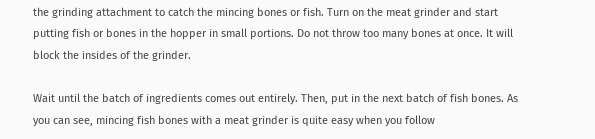the grinding attachment to catch the mincing bones or fish. Turn on the meat grinder and start putting fish or bones in the hopper in small portions. Do not throw too many bones at once. It will block the insides of the grinder.

Wait until the batch of ingredients comes out entirely. Then, put in the next batch of fish bones. As you can see, mincing fish bones with a meat grinder is quite easy when you follow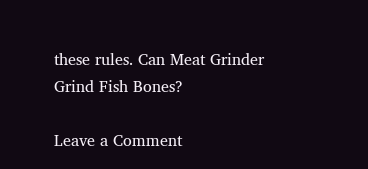these rules. Can Meat Grinder Grind Fish Bones?

Leave a Comment